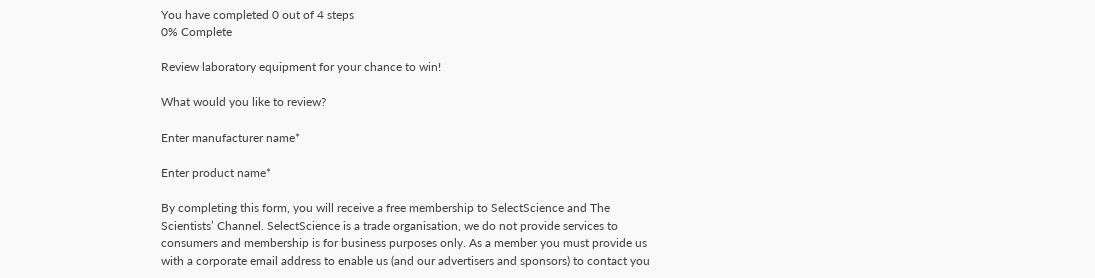You have completed 0 out of 4 steps
0% Complete

Review laboratory equipment for your chance to win!

What would you like to review?

Enter manufacturer name*

Enter product name*

By completing this form, you will receive a free membership to SelectScience and The Scientists’ Channel. SelectScience is a trade organisation, we do not provide services to consumers and membership is for business purposes only. As a member you must provide us with a corporate email address to enable us (and our advertisers and sponsors) to contact you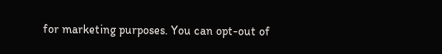for marketing purposes. You can opt-out of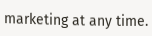marketing at any time.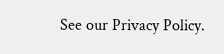See our Privacy Policy.